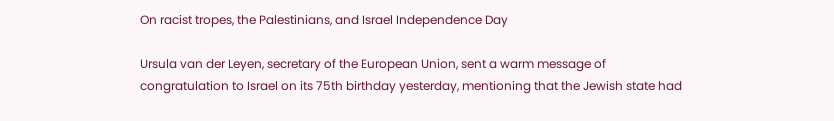On racist tropes, the Palestinians, and Israel Independence Day

Ursula van der Leyen, secretary of the European Union, sent a warm message of congratulation to Israel on its 75th birthday yesterday, mentioning that the Jewish state had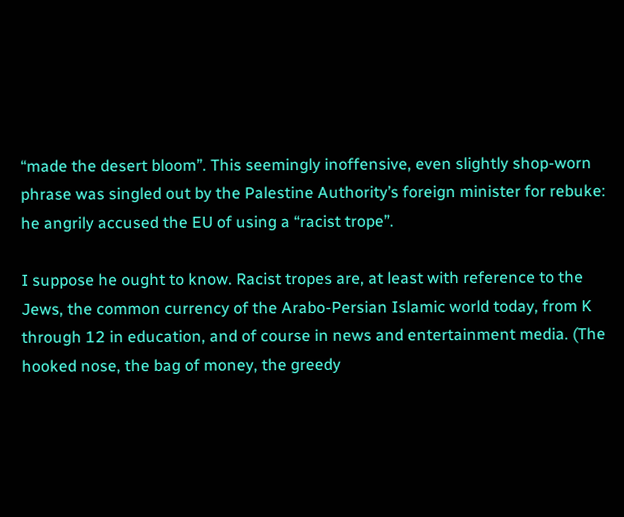“made the desert bloom”. This seemingly inoffensive, even slightly shop-worn phrase was singled out by the Palestine Authority’s foreign minister for rebuke: he angrily accused the EU of using a “racist trope”.

I suppose he ought to know. Racist tropes are, at least with reference to the Jews, the common currency of the Arabo-Persian Islamic world today, from K through 12 in education, and of course in news and entertainment media. (The hooked nose, the bag of money, the greedy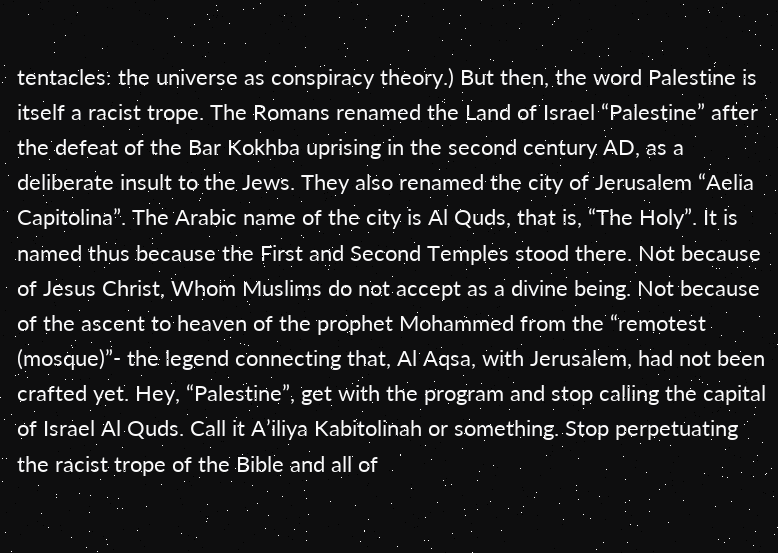tentacles: the universe as conspiracy theory.) But then, the word Palestine is itself a racist trope. The Romans renamed the Land of Israel “Palestine” after the defeat of the Bar Kokhba uprising in the second century AD, as a deliberate insult to the Jews. They also renamed the city of Jerusalem “Aelia Capitolina”. The Arabic name of the city is Al Quds, that is, “The Holy”. It is named thus because the First and Second Temples stood there. Not because of Jesus Christ, Whom Muslims do not accept as a divine being. Not because of the ascent to heaven of the prophet Mohammed from the “remotest (mosque)”- the legend connecting that, Al Aqsa, with Jerusalem, had not been crafted yet. Hey, “Palestine”, get with the program and stop calling the capital of Israel Al Quds. Call it A’iliya Kabitolinah or something. Stop perpetuating the racist trope of the Bible and all of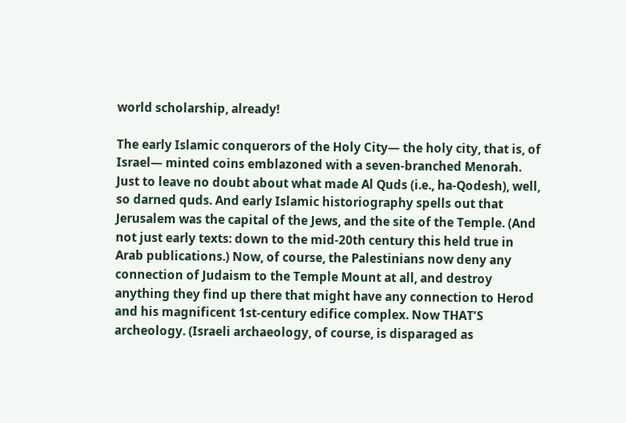world scholarship, already!

The early Islamic conquerors of the Holy City— the holy city, that is, of Israel— minted coins emblazoned with a seven-branched Menorah. Just to leave no doubt about what made Al Quds (i.e., ha-Qodesh), well, so darned quds. And early Islamic historiography spells out that Jerusalem was the capital of the Jews, and the site of the Temple. (And not just early texts: down to the mid-20th century this held true in Arab publications.) Now, of course, the Palestinians now deny any connection of Judaism to the Temple Mount at all, and destroy anything they find up there that might have any connection to Herod and his magnificent 1st-century edifice complex. Now THAT’S archeology. (Israeli archaeology, of course, is disparaged as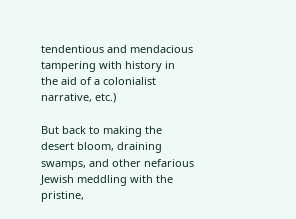tendentious and mendacious tampering with history in the aid of a colonialist narrative, etc.)

But back to making the desert bloom, draining swamps, and other nefarious Jewish meddling with the pristine,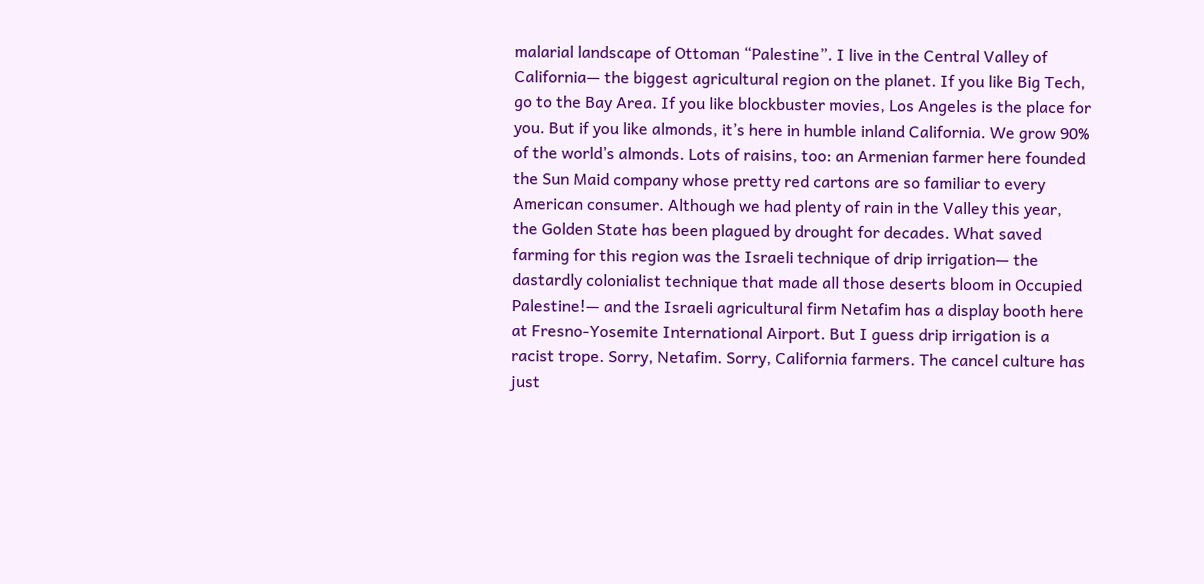malarial landscape of Ottoman “Palestine”. I live in the Central Valley of California— the biggest agricultural region on the planet. If you like Big Tech, go to the Bay Area. If you like blockbuster movies, Los Angeles is the place for you. But if you like almonds, it’s here in humble inland California. We grow 90% of the world’s almonds. Lots of raisins, too: an Armenian farmer here founded the Sun Maid company whose pretty red cartons are so familiar to every American consumer. Although we had plenty of rain in the Valley this year, the Golden State has been plagued by drought for decades. What saved farming for this region was the Israeli technique of drip irrigation— the dastardly colonialist technique that made all those deserts bloom in Occupied Palestine!— and the Israeli agricultural firm Netafim has a display booth here at Fresno-Yosemite International Airport. But I guess drip irrigation is a racist trope. Sorry, Netafim. Sorry, California farmers. The cancel culture has just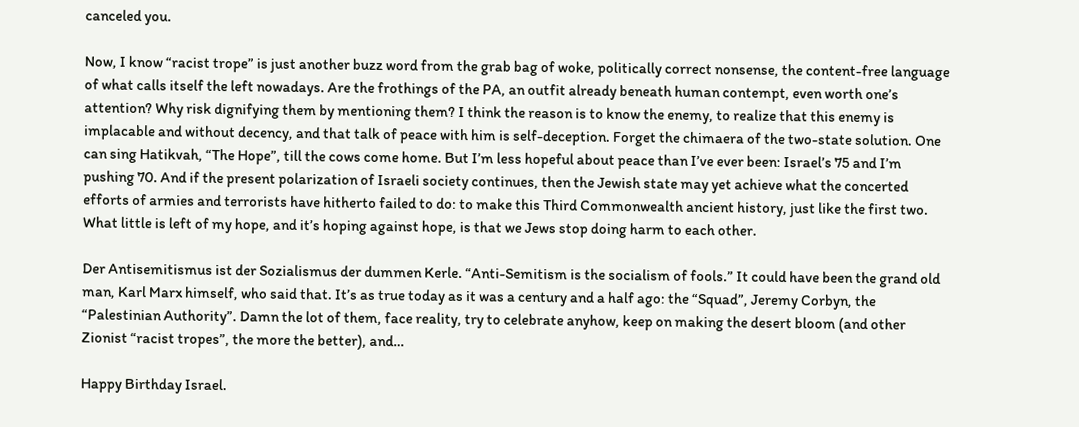canceled you.

Now, I know “racist trope” is just another buzz word from the grab bag of woke, politically correct nonsense, the content-free language of what calls itself the left nowadays. Are the frothings of the PA, an outfit already beneath human contempt, even worth one’s attention? Why risk dignifying them by mentioning them? I think the reason is to know the enemy, to realize that this enemy is implacable and without decency, and that talk of peace with him is self-deception. Forget the chimaera of the two-state solution. One can sing Hatikvah, “The Hope”, till the cows come home. But I’m less hopeful about peace than I’ve ever been: Israel’s 75 and I’m pushing 70. And if the present polarization of Israeli society continues, then the Jewish state may yet achieve what the concerted efforts of armies and terrorists have hitherto failed to do: to make this Third Commonwealth ancient history, just like the first two. What little is left of my hope, and it’s hoping against hope, is that we Jews stop doing harm to each other.

Der Antisemitismus ist der Sozialismus der dummen Kerle. “Anti-Semitism is the socialism of fools.” It could have been the grand old man, Karl Marx himself, who said that. It’s as true today as it was a century and a half ago: the “Squad”, Jeremy Corbyn, the “Palestinian Authority”. Damn the lot of them, face reality, try to celebrate anyhow, keep on making the desert bloom (and other Zionist “racist tropes”, the more the better), and…

Happy Birthday Israel.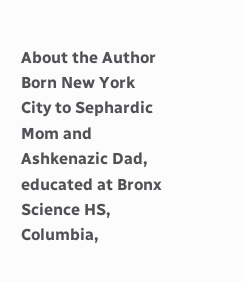About the Author
Born New York City to Sephardic Mom and Ashkenazic Dad, educated at Bronx Science HS, Columbia,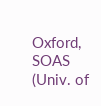Oxford, SOAS (Univ. of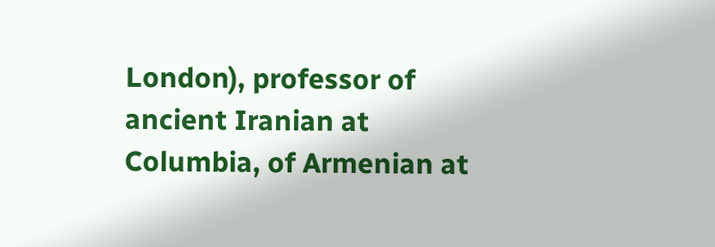London), professor of ancient Iranian at Columbia, of Armenian at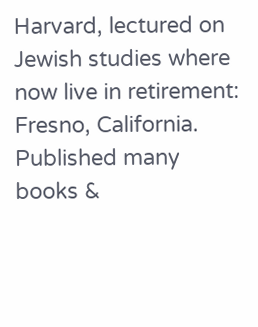Harvard, lectured on Jewish studies where now live in retirement: Fresno, California. Published many books &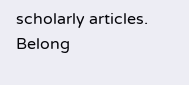scholarly articles. Belong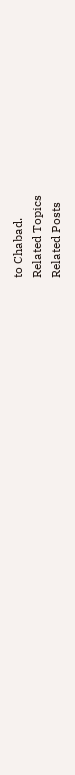to Chabad.
Related Topics
Related Posts